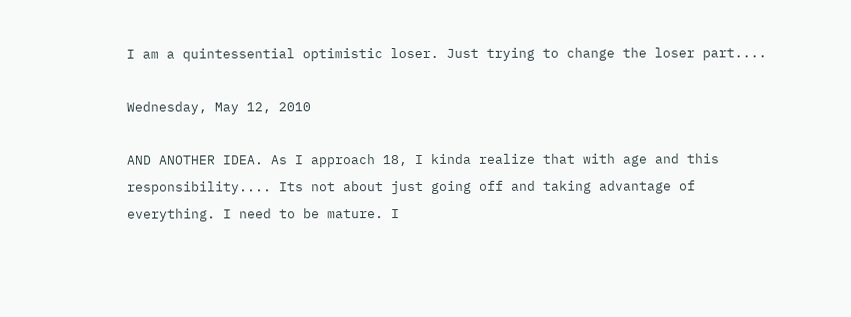I am a quintessential optimistic loser. Just trying to change the loser part....

Wednesday, May 12, 2010

AND ANOTHER IDEA. As I approach 18, I kinda realize that with age and this responsibility.... Its not about just going off and taking advantage of everything. I need to be mature. I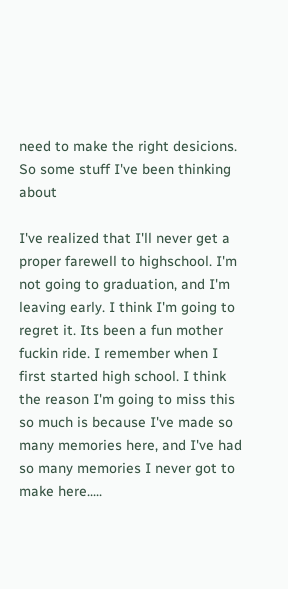need to make the right desicions.
So some stuff I've been thinking about

I've realized that I'll never get a proper farewell to highschool. I'm not going to graduation, and I'm leaving early. I think I'm going to regret it. Its been a fun mother fuckin ride. I remember when I first started high school. I think the reason I'm going to miss this so much is because I've made so many memories here, and I've had so many memories I never got to make here.....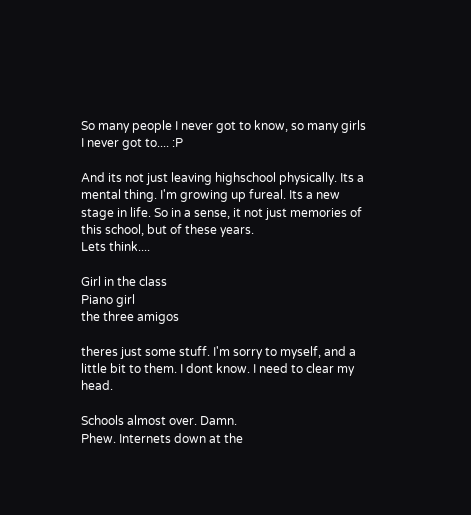So many people I never got to know, so many girls I never got to.... :P

And its not just leaving highschool physically. Its a mental thing. I'm growing up fureal. Its a new stage in life. So in a sense, it not just memories of this school, but of these years.
Lets think....

Girl in the class
Piano girl
the three amigos

theres just some stuff. I'm sorry to myself, and a little bit to them. I dont know. I need to clear my head.

Schools almost over. Damn.
Phew. Internets down at the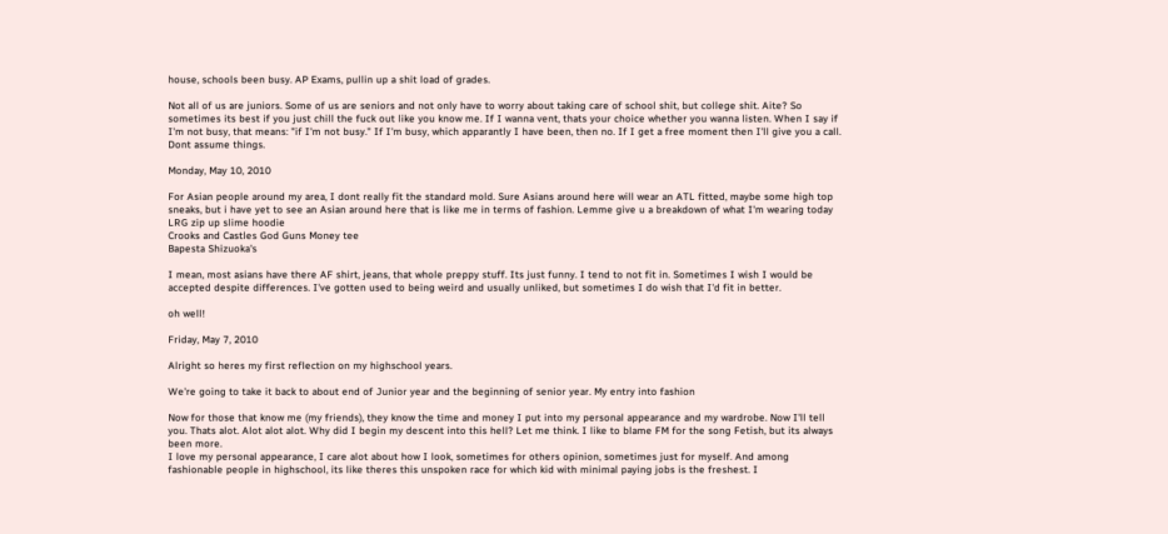house, schools been busy. AP Exams, pullin up a shit load of grades.

Not all of us are juniors. Some of us are seniors and not only have to worry about taking care of school shit, but college shit. Aite? So sometimes its best if you just chill the fuck out like you know me. If I wanna vent, thats your choice whether you wanna listen. When I say if I'm not busy, that means: "if I'm not busy." If I'm busy, which apparantly I have been, then no. If I get a free moment then I'll give you a call. Dont assume things.

Monday, May 10, 2010

For Asian people around my area, I dont really fit the standard mold. Sure Asians around here will wear an ATL fitted, maybe some high top sneaks, but i have yet to see an Asian around here that is like me in terms of fashion. Lemme give u a breakdown of what I'm wearing today
LRG zip up slime hoodie
Crooks and Castles God Guns Money tee
Bapesta Shizuoka's

I mean, most asians have there AF shirt, jeans, that whole preppy stuff. Its just funny. I tend to not fit in. Sometimes I wish I would be accepted despite differences. I've gotten used to being weird and usually unliked, but sometimes I do wish that I'd fit in better.

oh well!

Friday, May 7, 2010

Alright so heres my first reflection on my highschool years.

We're going to take it back to about end of Junior year and the beginning of senior year. My entry into fashion

Now for those that know me (my friends), they know the time and money I put into my personal appearance and my wardrobe. Now I'll tell you. Thats alot. Alot alot alot. Why did I begin my descent into this hell? Let me think. I like to blame FM for the song Fetish, but its always been more.
I love my personal appearance, I care alot about how I look, sometimes for others opinion, sometimes just for myself. And among fashionable people in highschool, its like theres this unspoken race for which kid with minimal paying jobs is the freshest. I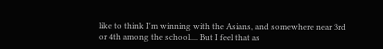like to think I'm winning with the Asians, and somewhere near 3rd or 4th among the school.... But I feel that as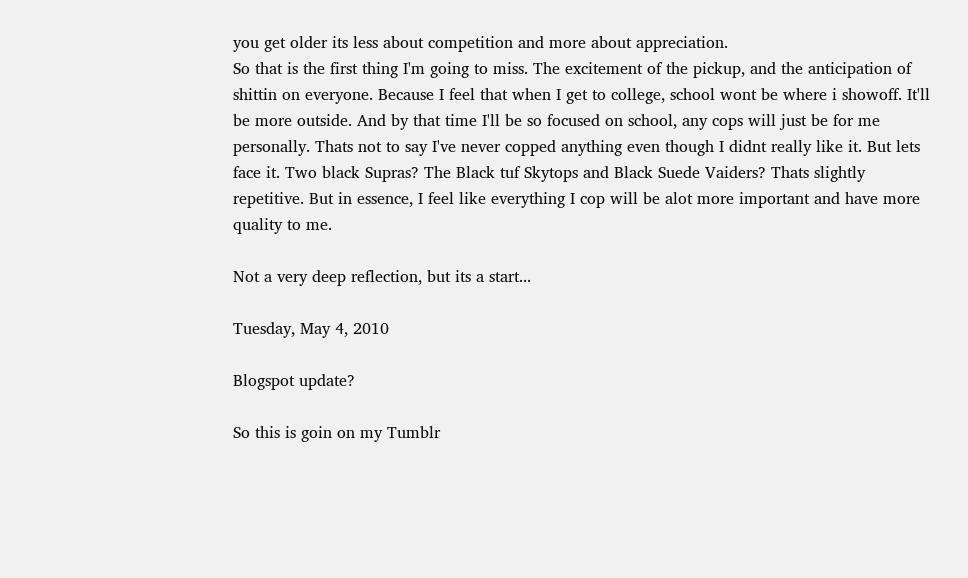you get older its less about competition and more about appreciation.
So that is the first thing I'm going to miss. The excitement of the pickup, and the anticipation of shittin on everyone. Because I feel that when I get to college, school wont be where i showoff. It'll be more outside. And by that time I'll be so focused on school, any cops will just be for me personally. Thats not to say I've never copped anything even though I didnt really like it. But lets face it. Two black Supras? The Black tuf Skytops and Black Suede Vaiders? Thats slightly repetitive. But in essence, I feel like everything I cop will be alot more important and have more quality to me.

Not a very deep reflection, but its a start...

Tuesday, May 4, 2010

Blogspot update?

So this is goin on my Tumblr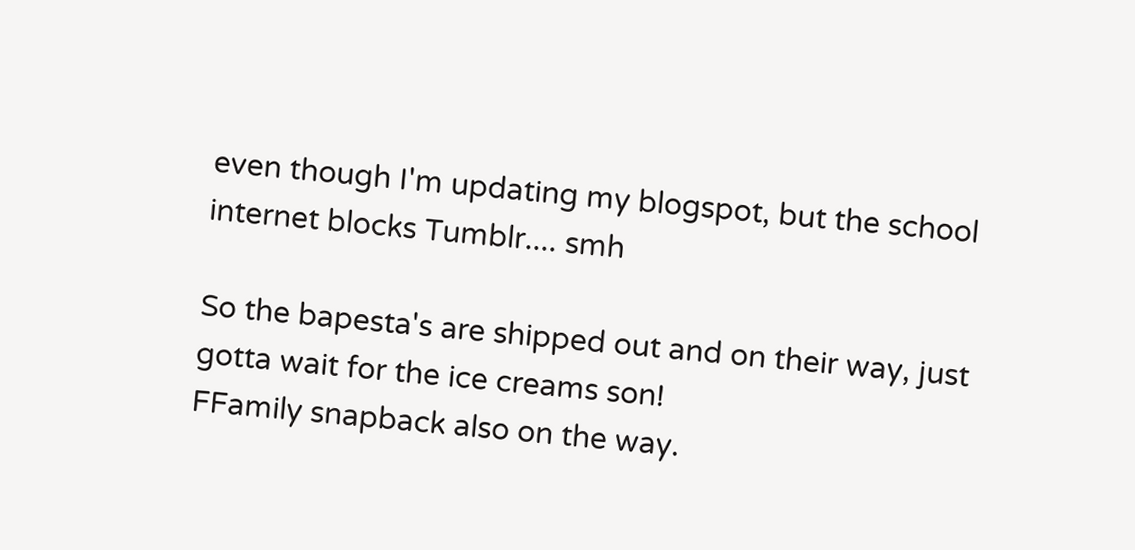even though I'm updating my blogspot, but the school internet blocks Tumblr.... smh

So the bapesta's are shipped out and on their way, just gotta wait for the ice creams son!
FFamily snapback also on the way.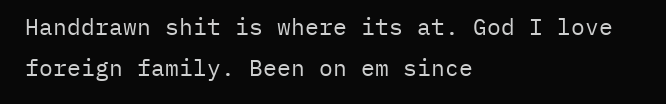Handdrawn shit is where its at. God I love foreign family. Been on em since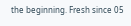the beginning. Fresh since 05